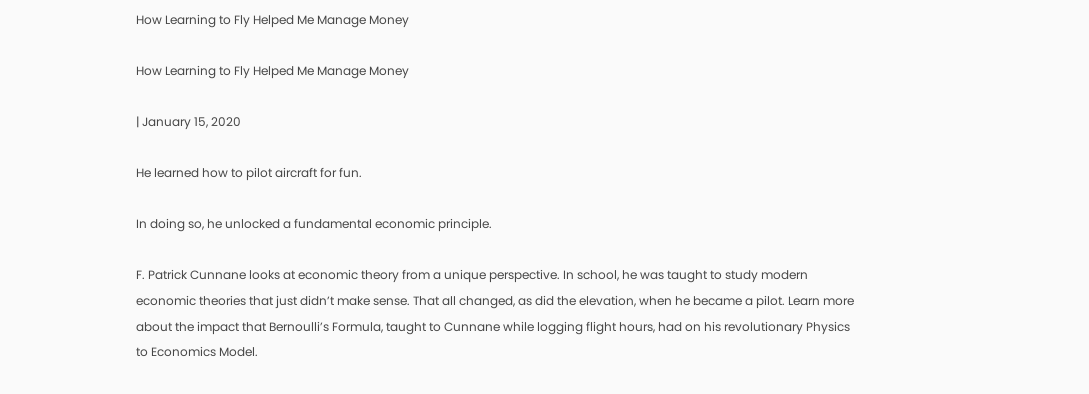How Learning to Fly Helped Me Manage Money

How Learning to Fly Helped Me Manage Money

| January 15, 2020

He learned how to pilot aircraft for fun.

In doing so, he unlocked a fundamental economic principle.

F. Patrick Cunnane looks at economic theory from a unique perspective. In school, he was taught to study modern economic theories that just didn’t make sense. That all changed, as did the elevation, when he became a pilot. Learn more about the impact that Bernoulli’s Formula, taught to Cunnane while logging flight hours, had on his revolutionary Physics to Economics Model.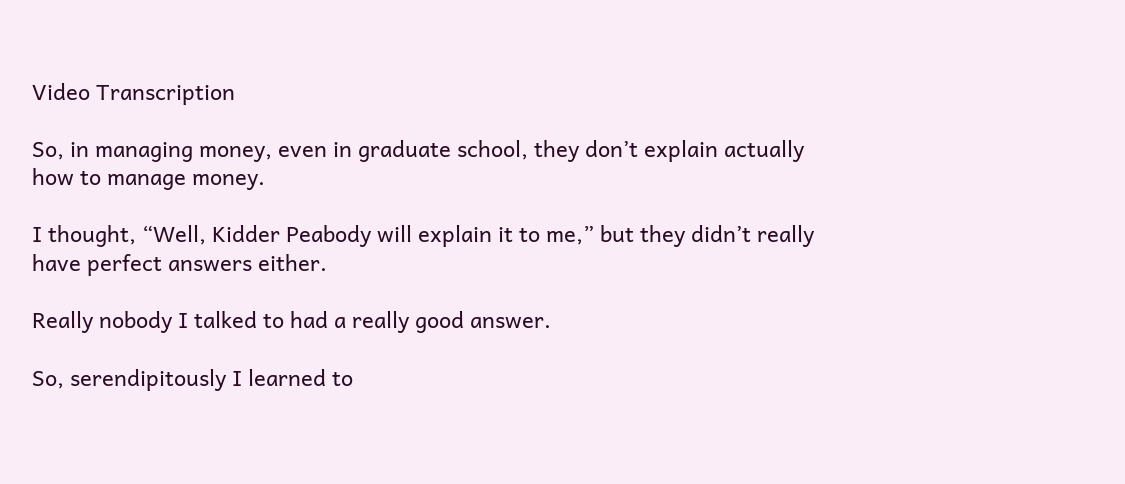Video Transcription

So, in managing money, even in graduate school, they don’t explain actually how to manage money.

I thought, “Well, Kidder Peabody will explain it to me,” but they didn’t really have perfect answers either.

Really nobody I talked to had a really good answer.

So, serendipitously I learned to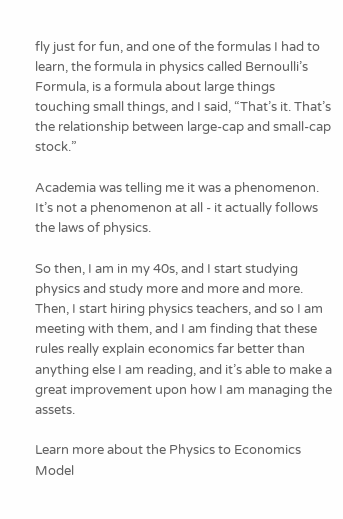fly just for fun, and one of the formulas I had to learn, the formula in physics called Bernoulli’s Formula, is a formula about large things touching small things, and I said, “That’s it. That’s the relationship between large-cap and small-cap stock.”

Academia was telling me it was a phenomenon. It’s not a phenomenon at all - it actually follows the laws of physics.

So then, I am in my 40s, and I start studying physics and study more and more and more. Then, I start hiring physics teachers, and so I am meeting with them, and I am finding that these rules really explain economics far better than anything else I am reading, and it’s able to make a great improvement upon how I am managing the assets.

Learn more about the Physics to Economics Model